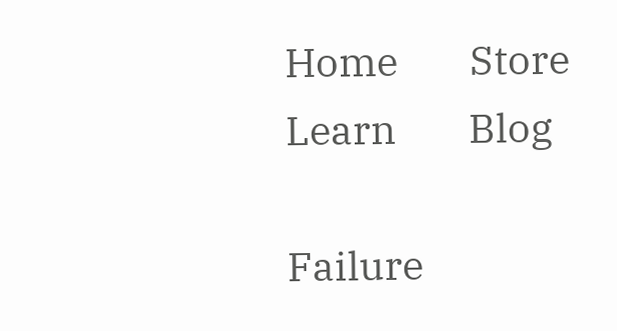Home        Store        Learn        Blog

Failure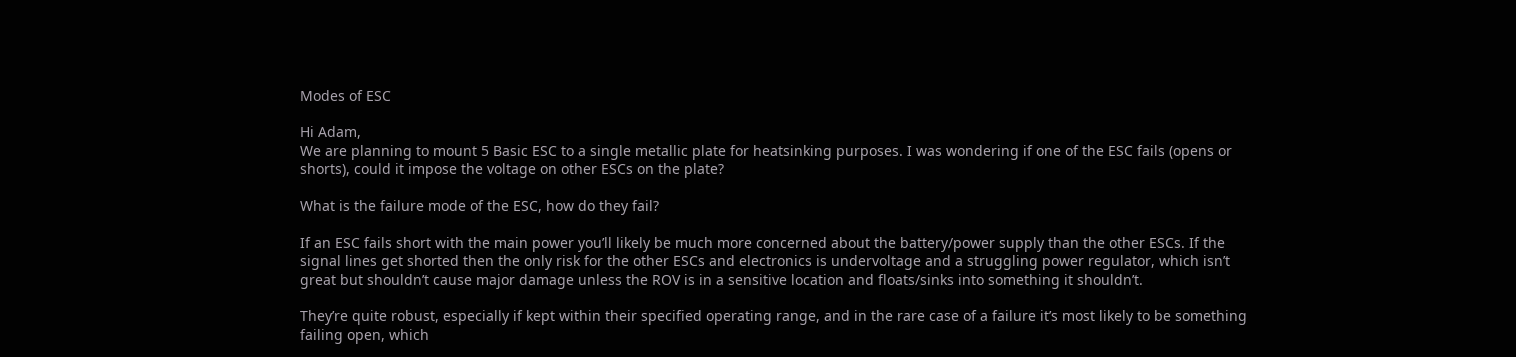Modes of ESC

Hi Adam,
We are planning to mount 5 Basic ESC to a single metallic plate for heatsinking purposes. I was wondering if one of the ESC fails (opens or shorts), could it impose the voltage on other ESCs on the plate?

What is the failure mode of the ESC, how do they fail?

If an ESC fails short with the main power you’ll likely be much more concerned about the battery/power supply than the other ESCs. If the signal lines get shorted then the only risk for the other ESCs and electronics is undervoltage and a struggling power regulator, which isn’t great but shouldn’t cause major damage unless the ROV is in a sensitive location and floats/sinks into something it shouldn’t.

They’re quite robust, especially if kept within their specified operating range, and in the rare case of a failure it’s most likely to be something failing open, which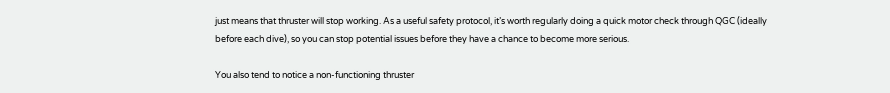just means that thruster will stop working. As a useful safety protocol, it’s worth regularly doing a quick motor check through QGC (ideally before each dive), so you can stop potential issues before they have a chance to become more serious.

You also tend to notice a non-functioning thruster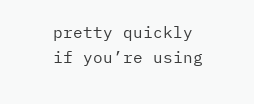pretty quickly if you’re using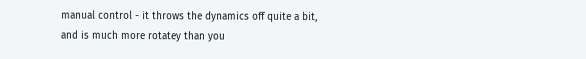manual control - it throws the dynamics off quite a bit, and is much more rotatey than you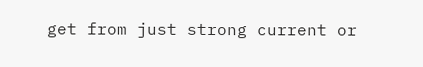get from just strong current or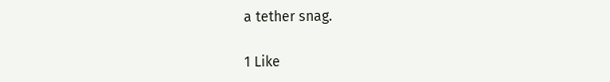a tether snag.

1 Like